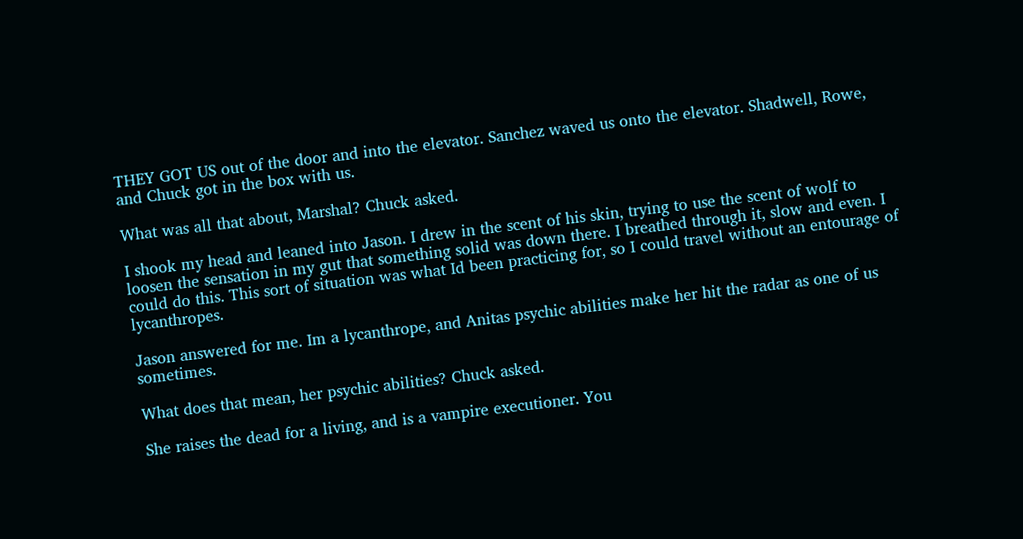THEY GOT US out of the door and into the elevator. Sanchez waved us onto the elevator. Shadwell, Rowe, and Chuck got in the box with us.

What was all that about, Marshal? Chuck asked.

I shook my head and leaned into Jason. I drew in the scent of his skin, trying to use the scent of wolf to loosen the sensation in my gut that something solid was down there. I breathed through it, slow and even. I could do this. This sort of situation was what Id been practicing for, so I could travel without an entourage of lycanthropes.

Jason answered for me. Im a lycanthrope, and Anitas psychic abilities make her hit the radar as one of us sometimes.

What does that mean, her psychic abilities? Chuck asked.

She raises the dead for a living, and is a vampire executioner. You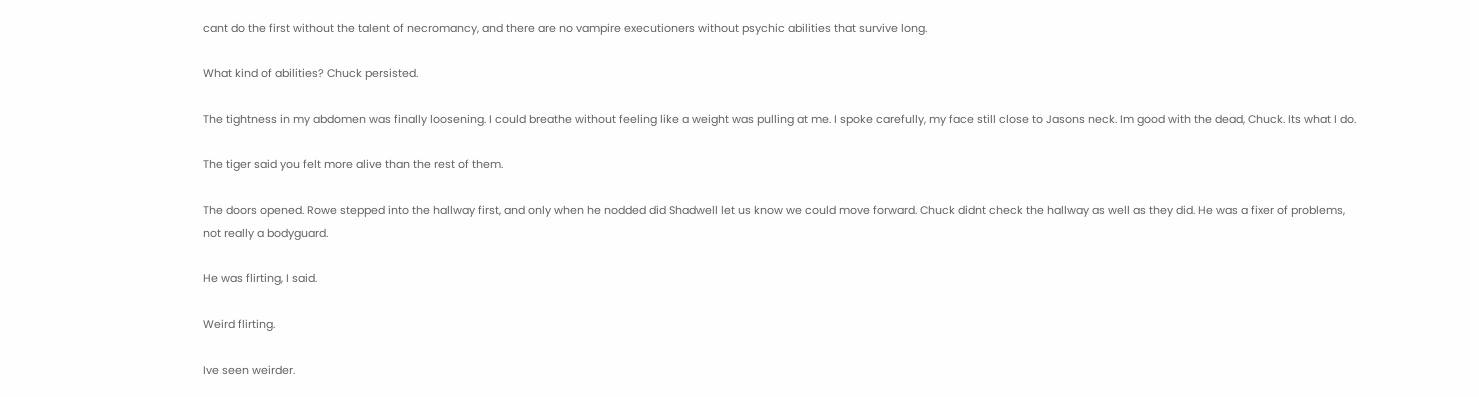cant do the first without the talent of necromancy, and there are no vampire executioners without psychic abilities that survive long.

What kind of abilities? Chuck persisted.

The tightness in my abdomen was finally loosening. I could breathe without feeling like a weight was pulling at me. I spoke carefully, my face still close to Jasons neck. Im good with the dead, Chuck. Its what I do.

The tiger said you felt more alive than the rest of them.

The doors opened. Rowe stepped into the hallway first, and only when he nodded did Shadwell let us know we could move forward. Chuck didnt check the hallway as well as they did. He was a fixer of problems, not really a bodyguard.

He was flirting, I said.

Weird flirting.

Ive seen weirder.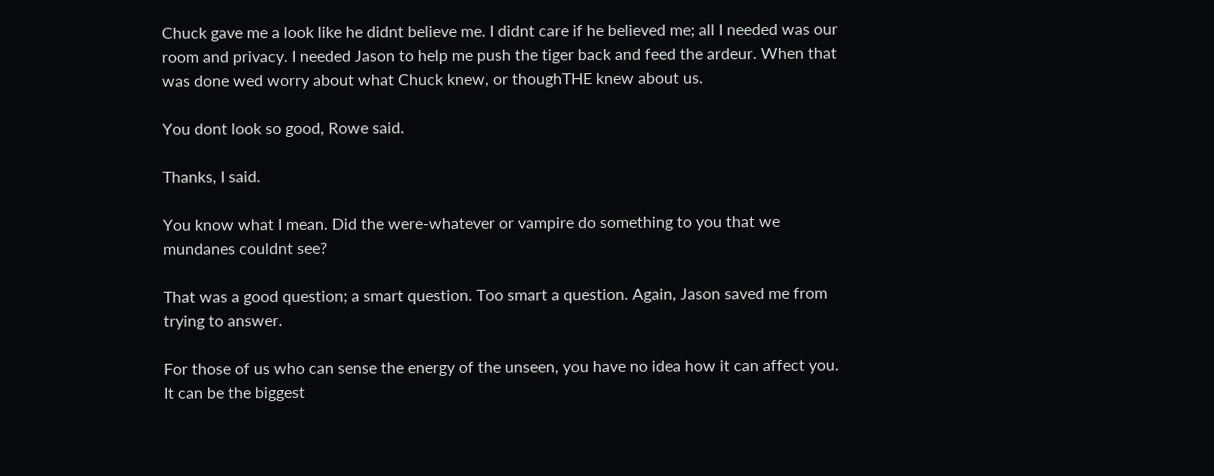Chuck gave me a look like he didnt believe me. I didnt care if he believed me; all I needed was our room and privacy. I needed Jason to help me push the tiger back and feed the ardeur. When that was done wed worry about what Chuck knew, or thoughTHE knew about us.

You dont look so good, Rowe said.

Thanks, I said.

You know what I mean. Did the were-whatever or vampire do something to you that we mundanes couldnt see?

That was a good question; a smart question. Too smart a question. Again, Jason saved me from trying to answer.

For those of us who can sense the energy of the unseen, you have no idea how it can affect you. It can be the biggest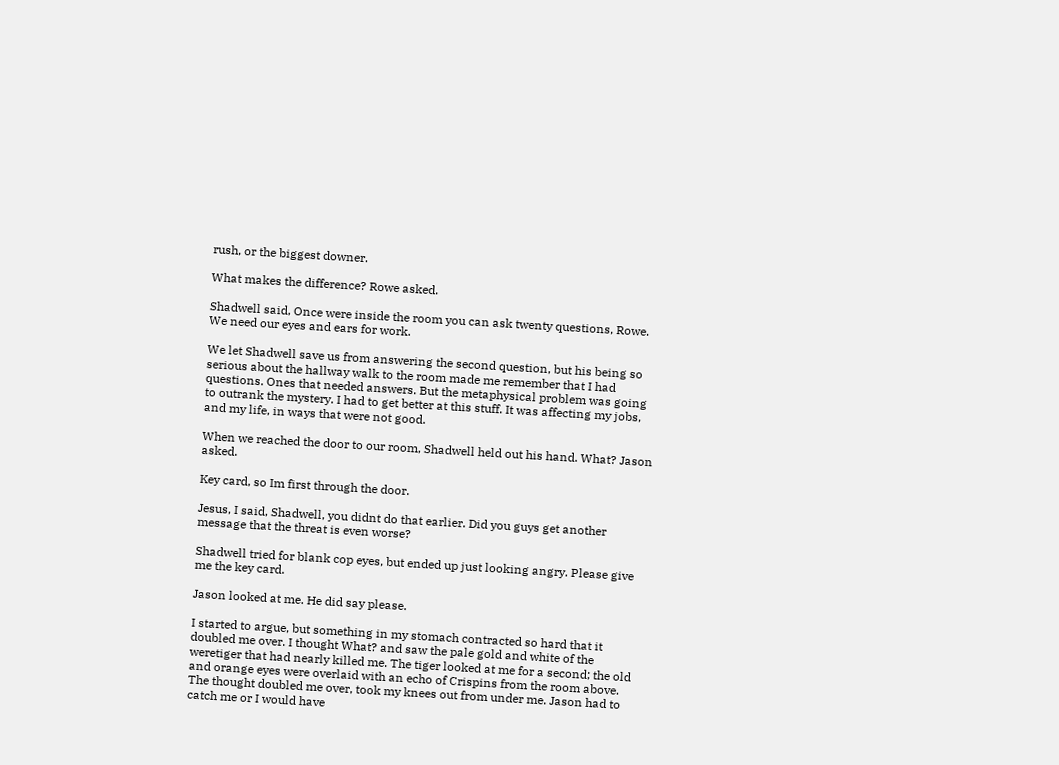rush, or the biggest downer.

What makes the difference? Rowe asked.

Shadwell said, Once were inside the room you can ask twenty questions, Rowe. We need our eyes and ears for work.

We let Shadwell save us from answering the second question, but his being so serious about the hallway walk to the room made me remember that I had questions. Ones that needed answers. But the metaphysical problem was going to outrank the mystery. I had to get better at this stuff. It was affecting my jobs, and my life, in ways that were not good.

When we reached the door to our room, Shadwell held out his hand. What? Jason asked.

Key card, so Im first through the door.

Jesus, I said, Shadwell, you didnt do that earlier. Did you guys get another message that the threat is even worse?

Shadwell tried for blank cop eyes, but ended up just looking angry. Please give me the key card.

Jason looked at me. He did say please.

I started to argue, but something in my stomach contracted so hard that it doubled me over. I thought What? and saw the pale gold and white of the weretiger that had nearly killed me. The tiger looked at me for a second; the old and orange eyes were overlaid with an echo of Crispins from the room above. The thought doubled me over, took my knees out from under me. Jason had to catch me or I would have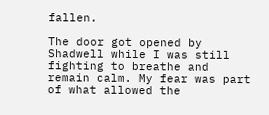fallen.

The door got opened by Shadwell while I was still fighting to breathe and remain calm. My fear was part of what allowed the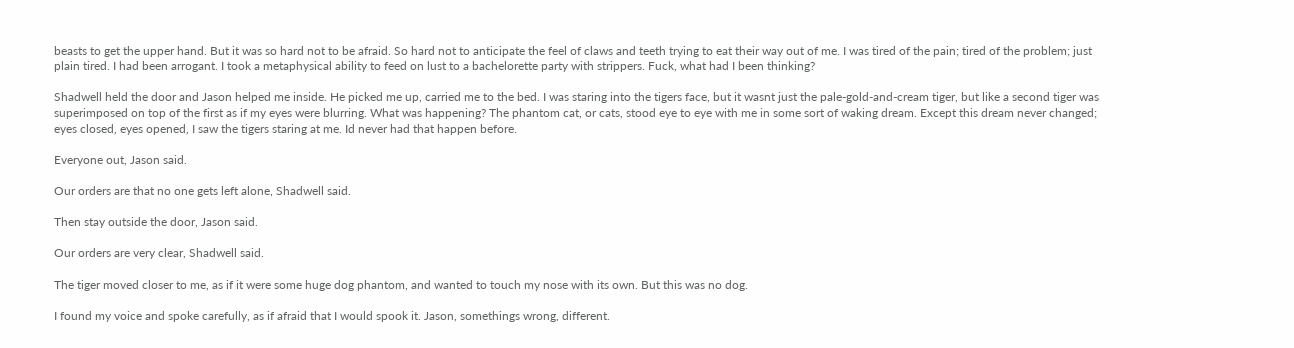beasts to get the upper hand. But it was so hard not to be afraid. So hard not to anticipate the feel of claws and teeth trying to eat their way out of me. I was tired of the pain; tired of the problem; just plain tired. I had been arrogant. I took a metaphysical ability to feed on lust to a bachelorette party with strippers. Fuck, what had I been thinking?

Shadwell held the door and Jason helped me inside. He picked me up, carried me to the bed. I was staring into the tigers face, but it wasnt just the pale-gold-and-cream tiger, but like a second tiger was superimposed on top of the first as if my eyes were blurring. What was happening? The phantom cat, or cats, stood eye to eye with me in some sort of waking dream. Except this dream never changed; eyes closed, eyes opened, I saw the tigers staring at me. Id never had that happen before.

Everyone out, Jason said.

Our orders are that no one gets left alone, Shadwell said.

Then stay outside the door, Jason said.

Our orders are very clear, Shadwell said.

The tiger moved closer to me, as if it were some huge dog phantom, and wanted to touch my nose with its own. But this was no dog.

I found my voice and spoke carefully, as if afraid that I would spook it. Jason, somethings wrong, different.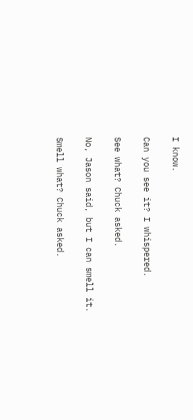I know.

Can you see it? I whispered.

See what? Chuck asked.

No, Jason said, but I can smell it.

Smell what? Chuck asked.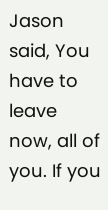Jason said, You have to leave now, all of you. If you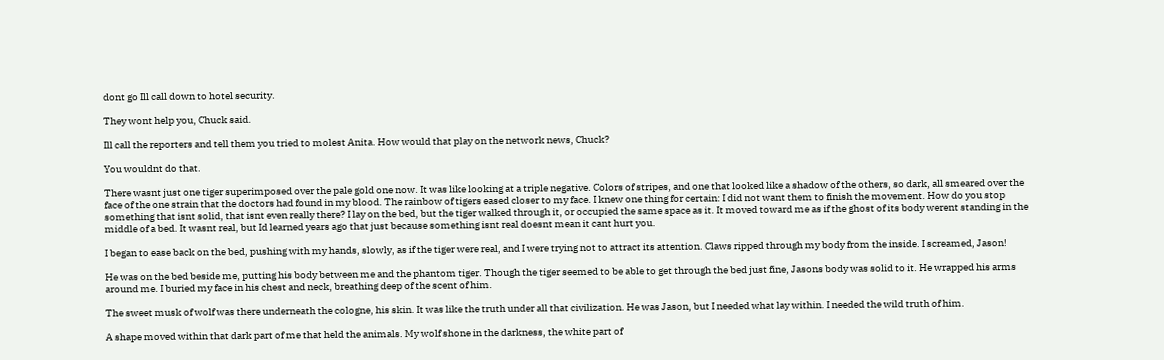dont go Ill call down to hotel security.

They wont help you, Chuck said.

Ill call the reporters and tell them you tried to molest Anita. How would that play on the network news, Chuck?

You wouldnt do that.

There wasnt just one tiger superimposed over the pale gold one now. It was like looking at a triple negative. Colors of stripes, and one that looked like a shadow of the others, so dark, all smeared over the face of the one strain that the doctors had found in my blood. The rainbow of tigers eased closer to my face. I knew one thing for certain: I did not want them to finish the movement. How do you stop something that isnt solid, that isnt even really there? I lay on the bed, but the tiger walked through it, or occupied the same space as it. It moved toward me as if the ghost of its body werent standing in the middle of a bed. It wasnt real, but Id learned years ago that just because something isnt real doesnt mean it cant hurt you.

I began to ease back on the bed, pushing with my hands, slowly, as if the tiger were real, and I were trying not to attract its attention. Claws ripped through my body from the inside. I screamed, Jason!

He was on the bed beside me, putting his body between me and the phantom tiger. Though the tiger seemed to be able to get through the bed just fine, Jasons body was solid to it. He wrapped his arms around me. I buried my face in his chest and neck, breathing deep of the scent of him.

The sweet musk of wolf was there underneath the cologne, his skin. It was like the truth under all that civilization. He was Jason, but I needed what lay within. I needed the wild truth of him.

A shape moved within that dark part of me that held the animals. My wolf shone in the darkness, the white part of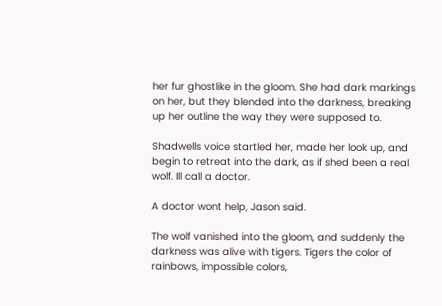her fur ghostlike in the gloom. She had dark markings on her, but they blended into the darkness, breaking up her outline the way they were supposed to.

Shadwells voice startled her, made her look up, and begin to retreat into the dark, as if shed been a real wolf. Ill call a doctor.

A doctor wont help, Jason said.

The wolf vanished into the gloom, and suddenly the darkness was alive with tigers. Tigers the color of rainbows, impossible colors,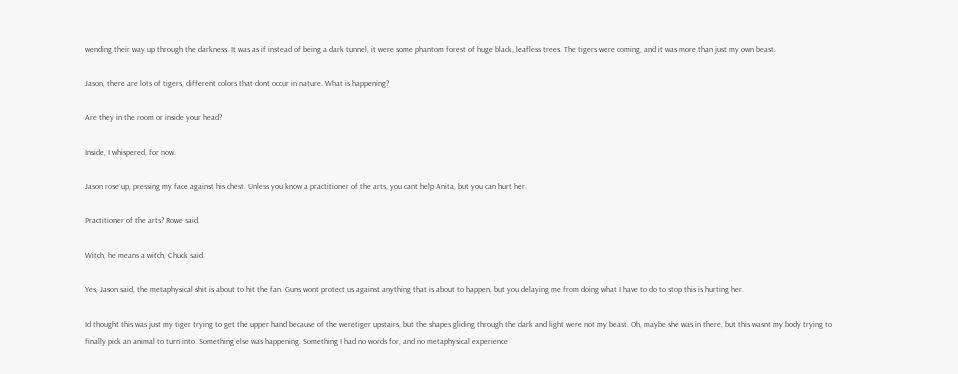wending their way up through the darkness. It was as if instead of being a dark tunnel, it were some phantom forest of huge black, leafless trees. The tigers were coming, and it was more than just my own beast.

Jason, there are lots of tigers, different colors that dont occur in nature. What is happening?

Are they in the room or inside your head?

Inside, I whispered, for now.

Jason rose up, pressing my face against his chest. Unless you know a practitioner of the arts, you cant help Anita, but you can hurt her.

Practitioner of the arts? Rowe said.

Witch, he means a witch, Chuck said.

Yes, Jason said, the metaphysical shit is about to hit the fan. Guns wont protect us against anything that is about to happen, but you delaying me from doing what I have to do to stop this is hurting her.

Id thought this was just my tiger trying to get the upper hand because of the weretiger upstairs, but the shapes gliding through the dark and light were not my beast. Oh, maybe she was in there, but this wasnt my body trying to finally pick an animal to turn into. Something else was happening. Something I had no words for, and no metaphysical experience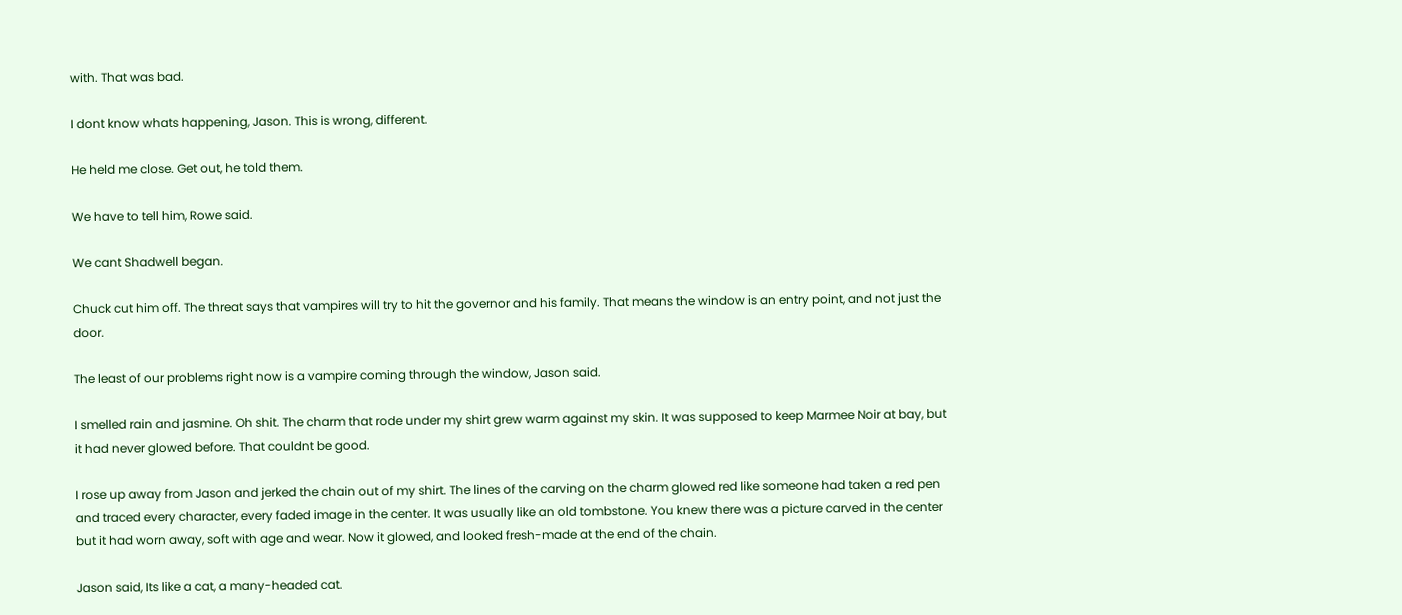with. That was bad.

I dont know whats happening, Jason. This is wrong, different.

He held me close. Get out, he told them.

We have to tell him, Rowe said.

We cant Shadwell began.

Chuck cut him off. The threat says that vampires will try to hit the governor and his family. That means the window is an entry point, and not just the door.

The least of our problems right now is a vampire coming through the window, Jason said.

I smelled rain and jasmine. Oh shit. The charm that rode under my shirt grew warm against my skin. It was supposed to keep Marmee Noir at bay, but it had never glowed before. That couldnt be good.

I rose up away from Jason and jerked the chain out of my shirt. The lines of the carving on the charm glowed red like someone had taken a red pen and traced every character, every faded image in the center. It was usually like an old tombstone. You knew there was a picture carved in the center but it had worn away, soft with age and wear. Now it glowed, and looked fresh-made at the end of the chain.

Jason said, Its like a cat, a many-headed cat.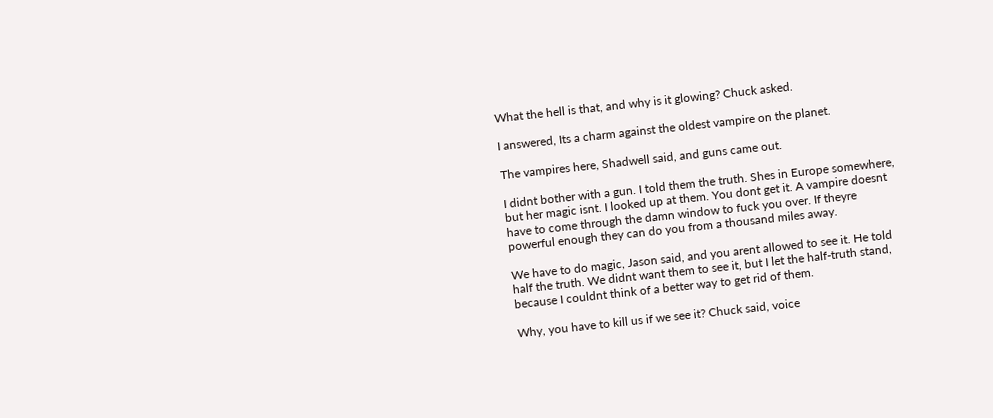What the hell is that, and why is it glowing? Chuck asked.

I answered, Its a charm against the oldest vampire on the planet.

The vampires here, Shadwell said, and guns came out.

I didnt bother with a gun. I told them the truth. Shes in Europe somewhere, but her magic isnt. I looked up at them. You dont get it. A vampire doesnt have to come through the damn window to fuck you over. If theyre powerful enough they can do you from a thousand miles away.

We have to do magic, Jason said, and you arent allowed to see it. He told half the truth. We didnt want them to see it, but I let the half-truth stand, because I couldnt think of a better way to get rid of them.

Why, you have to kill us if we see it? Chuck said, voice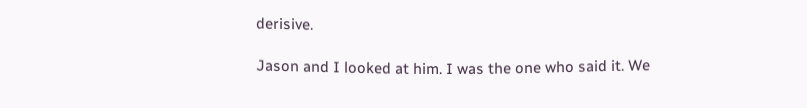derisive.

Jason and I looked at him. I was the one who said it. We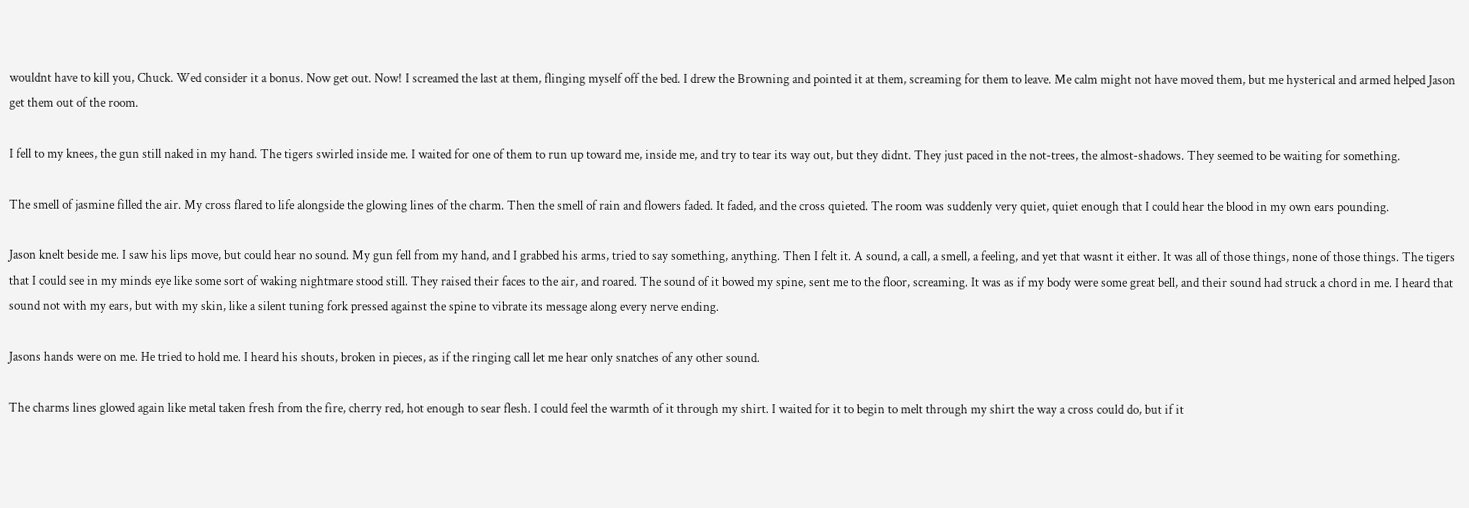wouldnt have to kill you, Chuck. Wed consider it a bonus. Now get out. Now! I screamed the last at them, flinging myself off the bed. I drew the Browning and pointed it at them, screaming for them to leave. Me calm might not have moved them, but me hysterical and armed helped Jason get them out of the room.

I fell to my knees, the gun still naked in my hand. The tigers swirled inside me. I waited for one of them to run up toward me, inside me, and try to tear its way out, but they didnt. They just paced in the not-trees, the almost-shadows. They seemed to be waiting for something.

The smell of jasmine filled the air. My cross flared to life alongside the glowing lines of the charm. Then the smell of rain and flowers faded. It faded, and the cross quieted. The room was suddenly very quiet, quiet enough that I could hear the blood in my own ears pounding.

Jason knelt beside me. I saw his lips move, but could hear no sound. My gun fell from my hand, and I grabbed his arms, tried to say something, anything. Then I felt it. A sound, a call, a smell, a feeling, and yet that wasnt it either. It was all of those things, none of those things. The tigers that I could see in my minds eye like some sort of waking nightmare stood still. They raised their faces to the air, and roared. The sound of it bowed my spine, sent me to the floor, screaming. It was as if my body were some great bell, and their sound had struck a chord in me. I heard that sound not with my ears, but with my skin, like a silent tuning fork pressed against the spine to vibrate its message along every nerve ending.

Jasons hands were on me. He tried to hold me. I heard his shouts, broken in pieces, as if the ringing call let me hear only snatches of any other sound.

The charms lines glowed again like metal taken fresh from the fire, cherry red, hot enough to sear flesh. I could feel the warmth of it through my shirt. I waited for it to begin to melt through my shirt the way a cross could do, but if it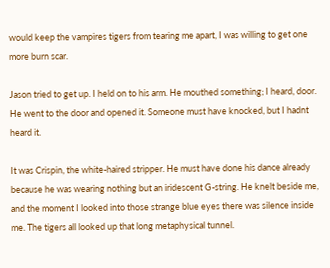would keep the vampires tigers from tearing me apart, I was willing to get one more burn scar.

Jason tried to get up. I held on to his arm. He mouthed something; I heard, door. He went to the door and opened it. Someone must have knocked, but I hadnt heard it.

It was Crispin, the white-haired stripper. He must have done his dance already because he was wearing nothing but an iridescent G-string. He knelt beside me, and the moment I looked into those strange blue eyes there was silence inside me. The tigers all looked up that long metaphysical tunnel.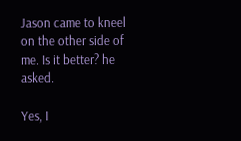Jason came to kneel on the other side of me. Is it better? he asked.

Yes, I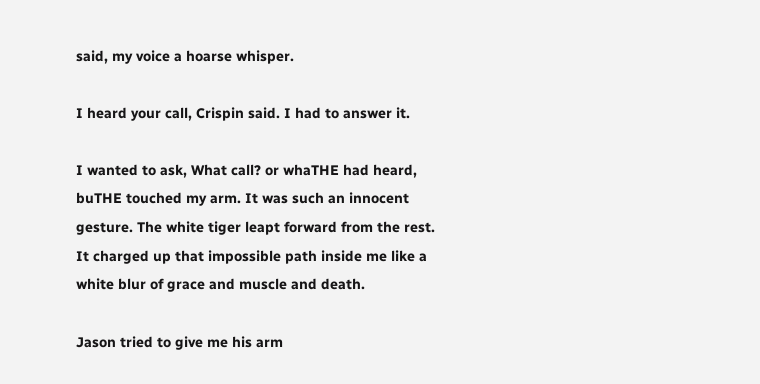said, my voice a hoarse whisper.

I heard your call, Crispin said. I had to answer it.

I wanted to ask, What call? or whaTHE had heard, buTHE touched my arm. It was such an innocent gesture. The white tiger leapt forward from the rest. It charged up that impossible path inside me like a white blur of grace and muscle and death.

Jason tried to give me his arm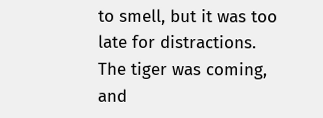to smell, but it was too late for distractions. The tiger was coming, and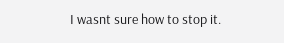I wasnt sure how to stop it.